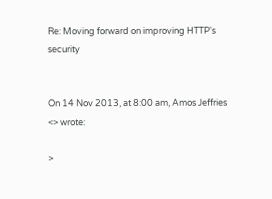Re: Moving forward on improving HTTP's security


On 14 Nov 2013, at 8:00 am, Amos Jeffries <> wrote:

>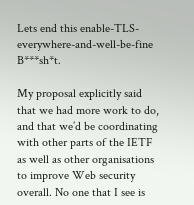Lets end this enable-TLS-everywhere-and-well-be-fine B***sh*t.

My proposal explicitly said that we had more work to do, and that we’d be coordinating with other parts of the IETF as well as other organisations to improve Web security overall. No one that I see is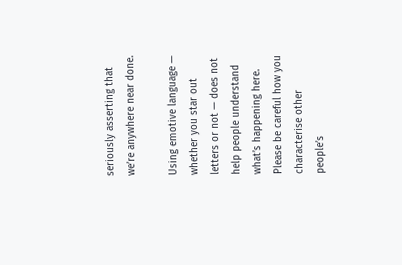seriously asserting that we’re anywhere near done.

Using emotive language — whether you star out letters or not — does not help people understand what’s happening here. Please be careful how you characterise other people’s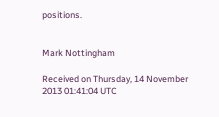positions.


Mark Nottingham

Received on Thursday, 14 November 2013 01:41:04 UTC